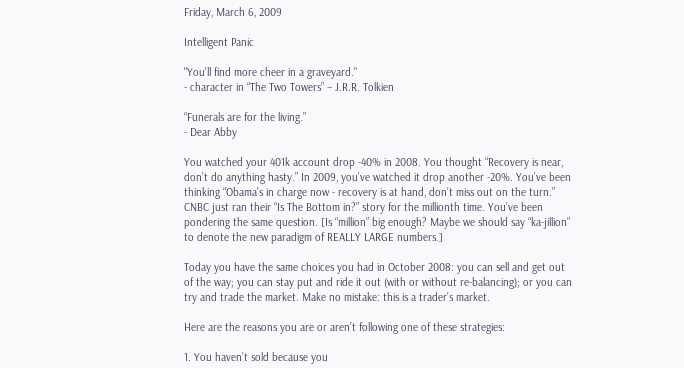Friday, March 6, 2009

Intelligent Panic

"You'll find more cheer in a graveyard."
- character in “The Two Towers” – J.R.R. Tolkien

“Funerals are for the living.”
- Dear Abby

You watched your 401k account drop -40% in 2008. You thought “Recovery is near, don’t do anything hasty.” In 2009, you’ve watched it drop another -20%. You’ve been thinking “Obama’s in charge now - recovery is at hand, don’t miss out on the turn.” CNBC just ran their “Is The Bottom in?” story for the millionth time. You’ve been pondering the same question. [Is “million” big enough? Maybe we should say “ka-jillion” to denote the new paradigm of REALLY LARGE numbers.]

Today you have the same choices you had in October 2008: you can sell and get out of the way; you can stay put and ride it out (with or without re-balancing); or you can try and trade the market. Make no mistake: this is a trader’s market.

Here are the reasons you are or aren’t following one of these strategies:

1. You haven’t sold because you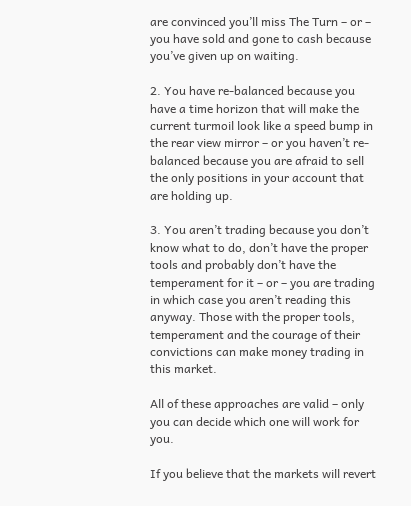are convinced you’ll miss The Turn – or – you have sold and gone to cash because you’ve given up on waiting.

2. You have re-balanced because you have a time horizon that will make the current turmoil look like a speed bump in the rear view mirror – or you haven’t re-balanced because you are afraid to sell the only positions in your account that are holding up.

3. You aren’t trading because you don’t know what to do, don’t have the proper tools and probably don’t have the temperament for it – or – you are trading in which case you aren’t reading this anyway. Those with the proper tools, temperament and the courage of their convictions can make money trading in this market.

All of these approaches are valid – only you can decide which one will work for you.

If you believe that the markets will revert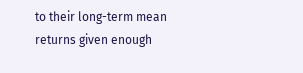to their long-term mean returns given enough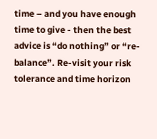time – and you have enough time to give - then the best advice is “do nothing” or “re-balance”. Re-visit your risk tolerance and time horizon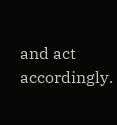and act accordingly.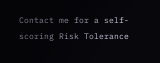Contact me for a self-scoring Risk Tolerance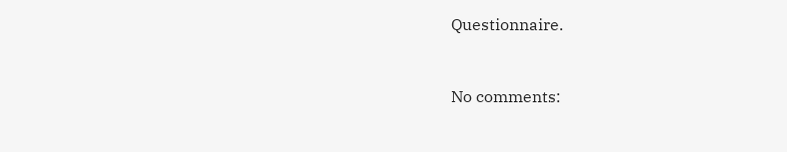Questionnaire.


No comments: